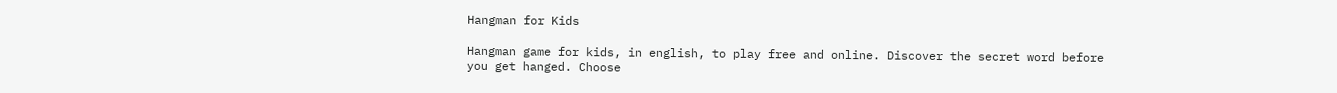Hangman for Kids

Hangman game for kids, in english, to play free and online. Discover the secret word before you get hanged. Choose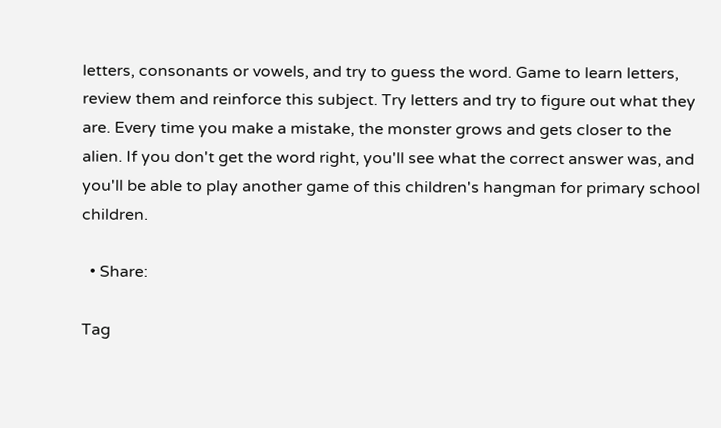letters, consonants or vowels, and try to guess the word. Game to learn letters, review them and reinforce this subject. Try letters and try to figure out what they are. Every time you make a mistake, the monster grows and gets closer to the alien. If you don't get the word right, you'll see what the correct answer was, and you'll be able to play another game of this children's hangman for primary school children.

  • Share:

Tag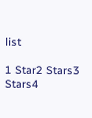list

1 Star2 Stars3 Stars4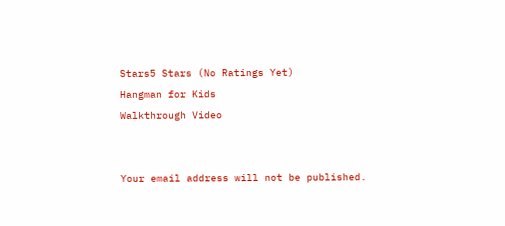Stars5 Stars (No Ratings Yet)
Hangman for Kids
Walkthrough Video


Your email address will not be published.